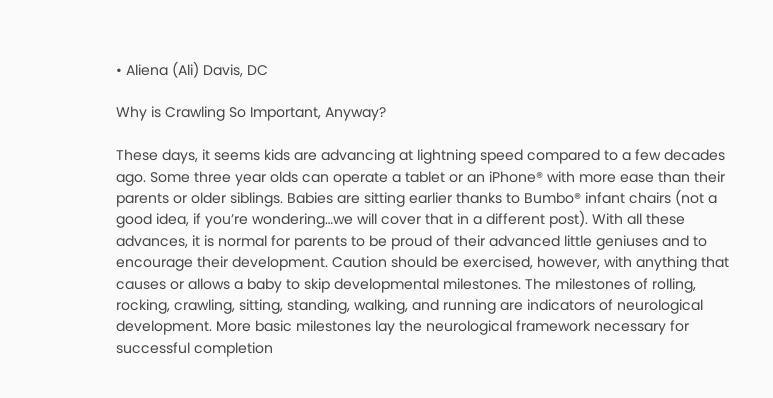• Aliena (Ali) Davis, DC

Why is Crawling So Important, Anyway?

These days, it seems kids are advancing at lightning speed compared to a few decades ago. Some three year olds can operate a tablet or an iPhone® with more ease than their parents or older siblings. Babies are sitting earlier thanks to Bumbo® infant chairs (not a good idea, if you’re wondering…we will cover that in a different post). With all these advances, it is normal for parents to be proud of their advanced little geniuses and to encourage their development. Caution should be exercised, however, with anything that causes or allows a baby to skip developmental milestones. The milestones of rolling, rocking, crawling, sitting, standing, walking, and running are indicators of neurological development. More basic milestones lay the neurological framework necessary for successful completion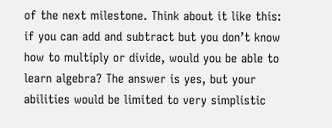of the next milestone. Think about it like this: if you can add and subtract but you don’t know how to multiply or divide, would you be able to learn algebra? The answer is yes, but your abilities would be limited to very simplistic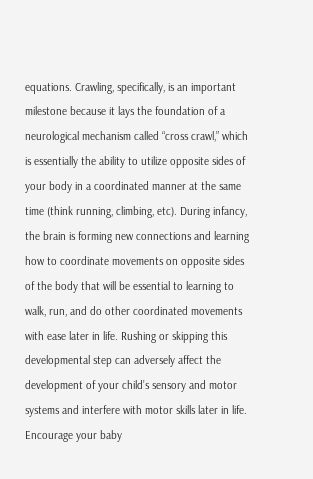equations. Crawling, specifically, is an important milestone because it lays the foundation of a neurological mechanism called “cross crawl,” which is essentially the ability to utilize opposite sides of your body in a coordinated manner at the same time (think running, climbing, etc). During infancy, the brain is forming new connections and learning how to coordinate movements on opposite sides of the body that will be essential to learning to walk, run, and do other coordinated movements with ease later in life. Rushing or skipping this developmental step can adversely affect the development of your child’s sensory and motor systems and interfere with motor skills later in life. Encourage your baby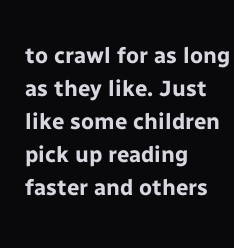to crawl for as long as they like. Just like some children pick up reading faster and others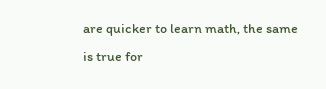are quicker to learn math, the same is true for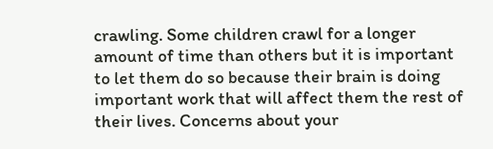crawling. Some children crawl for a longer amount of time than others but it is important to let them do so because their brain is doing important work that will affect them the rest of their lives. Concerns about your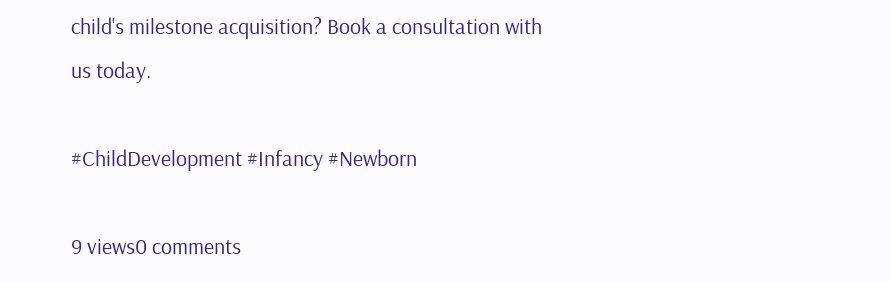child's milestone acquisition? Book a consultation with us today.

#ChildDevelopment #Infancy #Newborn

9 views0 comments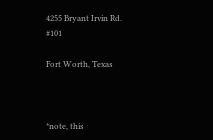4255 Bryant Irvin Rd. #101

Fort Worth, Texas



*note, this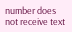number does not receive text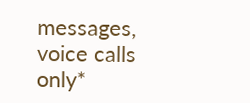messages, voice calls only*